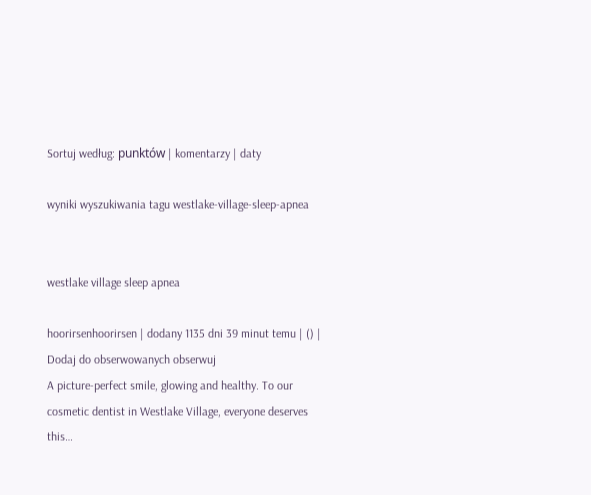Sortuj według: punktów | komentarzy | daty

wyniki wyszukiwania tagu westlake-village-sleep-apnea


westlake village sleep apnea

hoorirsenhoorirsen | dodany 1135 dni 39 minut temu | () | Dodaj do obserwowanych obserwuj
A picture-perfect smile, glowing and healthy. To our cosmetic dentist in Westlake Village, everyone deserves this…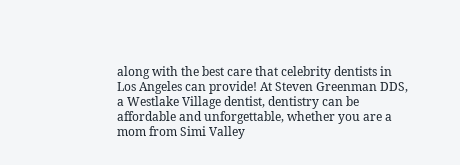along with the best care that celebrity dentists in Los Angeles can provide! At Steven Greenman DDS, a Westlake Village dentist, dentistry can be affordable and unforgettable, whether you are a mom from Simi Valley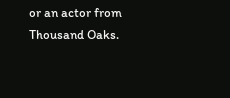or an actor from Thousand Oaks.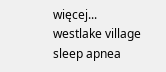więcej...
westlake village sleep apnea